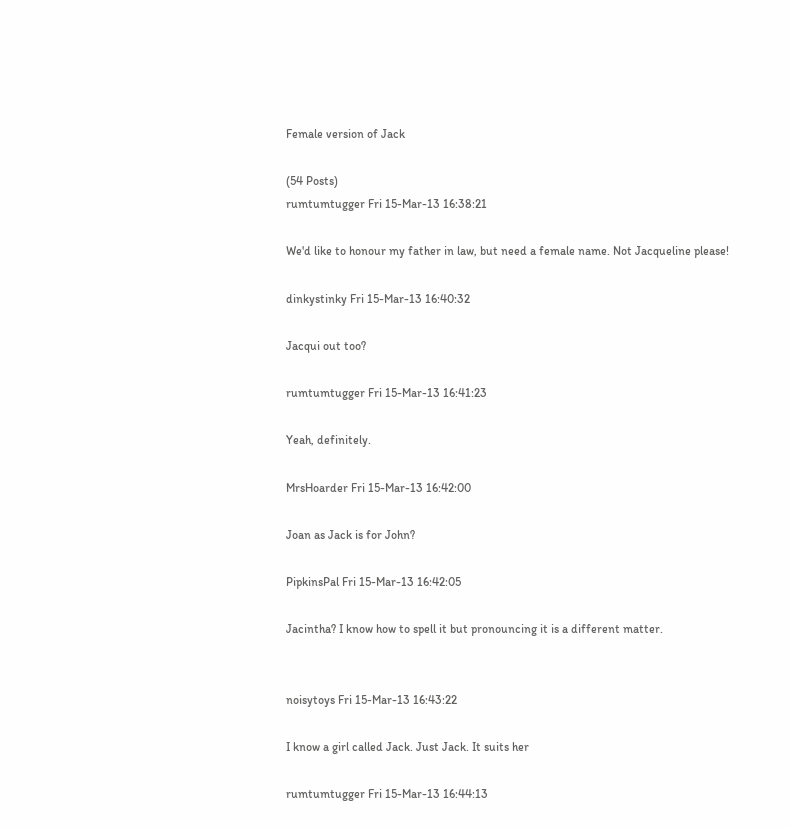Female version of Jack

(54 Posts)
rumtumtugger Fri 15-Mar-13 16:38:21

We'd like to honour my father in law, but need a female name. Not Jacqueline please!

dinkystinky Fri 15-Mar-13 16:40:32

Jacqui out too?

rumtumtugger Fri 15-Mar-13 16:41:23

Yeah, definitely.

MrsHoarder Fri 15-Mar-13 16:42:00

Joan as Jack is for John?

PipkinsPal Fri 15-Mar-13 16:42:05

Jacintha? I know how to spell it but pronouncing it is a different matter.


noisytoys Fri 15-Mar-13 16:43:22

I know a girl called Jack. Just Jack. It suits her

rumtumtugger Fri 15-Mar-13 16:44:13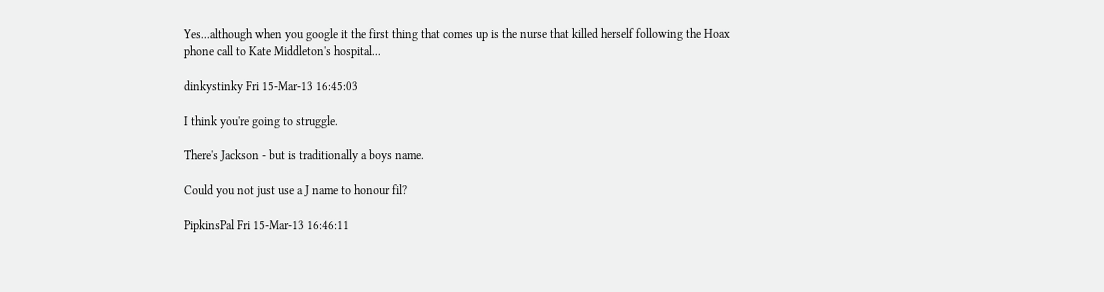Yes...although when you google it the first thing that comes up is the nurse that killed herself following the Hoax phone call to Kate Middleton's hospital...

dinkystinky Fri 15-Mar-13 16:45:03

I think you're going to struggle.

There's Jackson - but is traditionally a boys name.

Could you not just use a J name to honour fil?

PipkinsPal Fri 15-Mar-13 16:46:11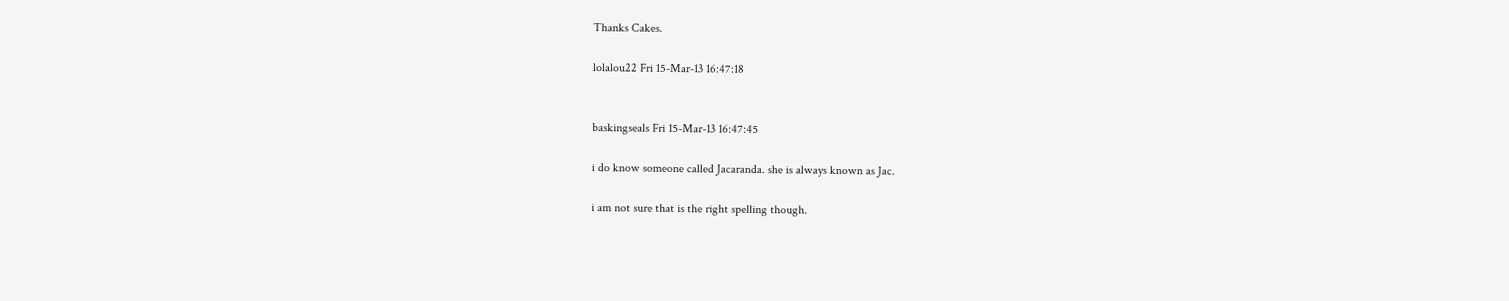Thanks Cakes.

lolalou22 Fri 15-Mar-13 16:47:18


baskingseals Fri 15-Mar-13 16:47:45

i do know someone called Jacaranda. she is always known as Jac.

i am not sure that is the right spelling though.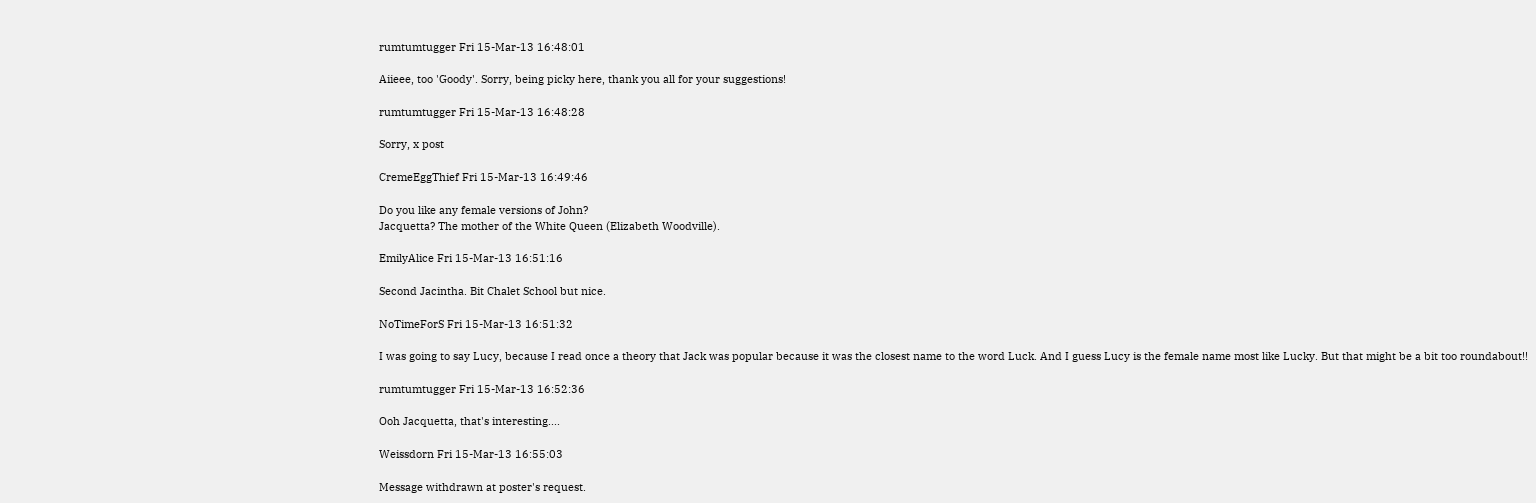rumtumtugger Fri 15-Mar-13 16:48:01

Aiieee, too 'Goody'. Sorry, being picky here, thank you all for your suggestions!

rumtumtugger Fri 15-Mar-13 16:48:28

Sorry, x post

CremeEggThief Fri 15-Mar-13 16:49:46

Do you like any female versions of John?
Jacquetta? The mother of the White Queen (Elizabeth Woodville).

EmilyAlice Fri 15-Mar-13 16:51:16

Second Jacintha. Bit Chalet School but nice.

NoTimeForS Fri 15-Mar-13 16:51:32

I was going to say Lucy, because I read once a theory that Jack was popular because it was the closest name to the word Luck. And I guess Lucy is the female name most like Lucky. But that might be a bit too roundabout!!

rumtumtugger Fri 15-Mar-13 16:52:36

Ooh Jacquetta, that's interesting....

Weissdorn Fri 15-Mar-13 16:55:03

Message withdrawn at poster's request.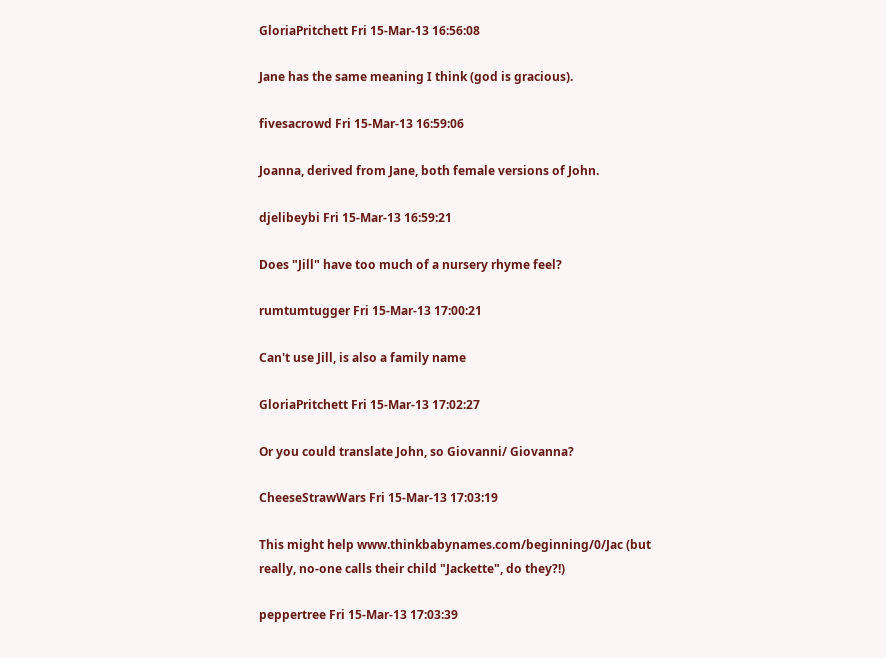GloriaPritchett Fri 15-Mar-13 16:56:08

Jane has the same meaning I think (god is gracious).

fivesacrowd Fri 15-Mar-13 16:59:06

Joanna, derived from Jane, both female versions of John.

djelibeybi Fri 15-Mar-13 16:59:21

Does "Jill" have too much of a nursery rhyme feel?

rumtumtugger Fri 15-Mar-13 17:00:21

Can't use Jill, is also a family name

GloriaPritchett Fri 15-Mar-13 17:02:27

Or you could translate John, so Giovanni/ Giovanna?

CheeseStrawWars Fri 15-Mar-13 17:03:19

This might help www.thinkbabynames.com/beginning/0/Jac (but really, no-one calls their child "Jackette", do they?!)

peppertree Fri 15-Mar-13 17:03:39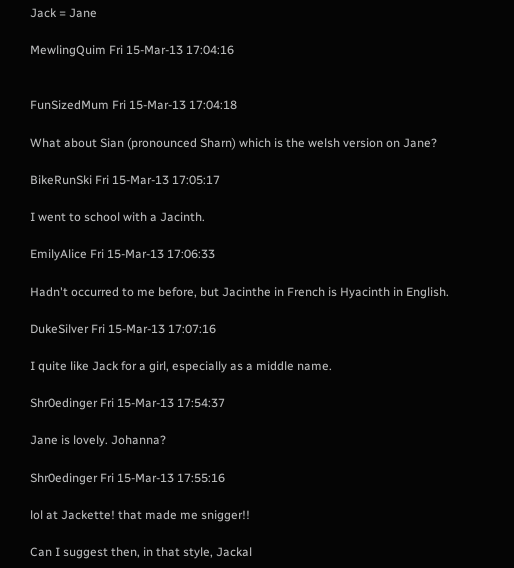Jack = Jane

MewlingQuim Fri 15-Mar-13 17:04:16


FunSizedMum Fri 15-Mar-13 17:04:18

What about Sian (pronounced Sharn) which is the welsh version on Jane?

BikeRunSki Fri 15-Mar-13 17:05:17

I went to school with a Jacinth.

EmilyAlice Fri 15-Mar-13 17:06:33

Hadn't occurred to me before, but Jacinthe in French is Hyacinth in English.

DukeSilver Fri 15-Mar-13 17:07:16

I quite like Jack for a girl, especially as a middle name.

Shr0edinger Fri 15-Mar-13 17:54:37

Jane is lovely. Johanna?

Shr0edinger Fri 15-Mar-13 17:55:16

lol at Jackette! that made me snigger!!

Can I suggest then, in that style, Jackal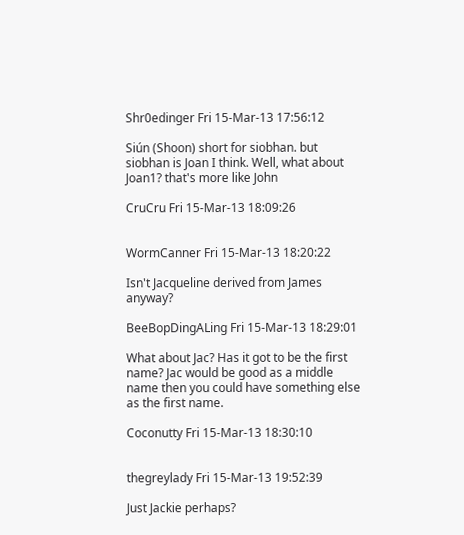Shr0edinger Fri 15-Mar-13 17:56:12

Siún (Shoon) short for siobhan. but siobhan is Joan I think. Well, what about Joan1? that's more like John

CruCru Fri 15-Mar-13 18:09:26


WormCanner Fri 15-Mar-13 18:20:22

Isn't Jacqueline derived from James anyway?

BeeBopDingALing Fri 15-Mar-13 18:29:01

What about Jac? Has it got to be the first name? Jac would be good as a middle name then you could have something else as the first name.

Coconutty Fri 15-Mar-13 18:30:10


thegreylady Fri 15-Mar-13 19:52:39

Just Jackie perhaps?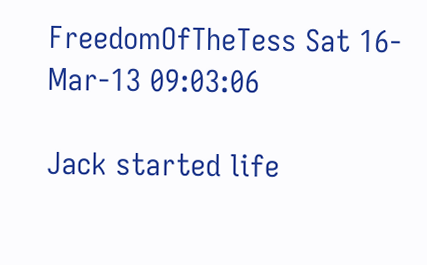FreedomOfTheTess Sat 16-Mar-13 09:03:06

Jack started life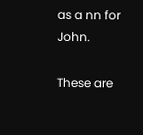as a nn for John.

These are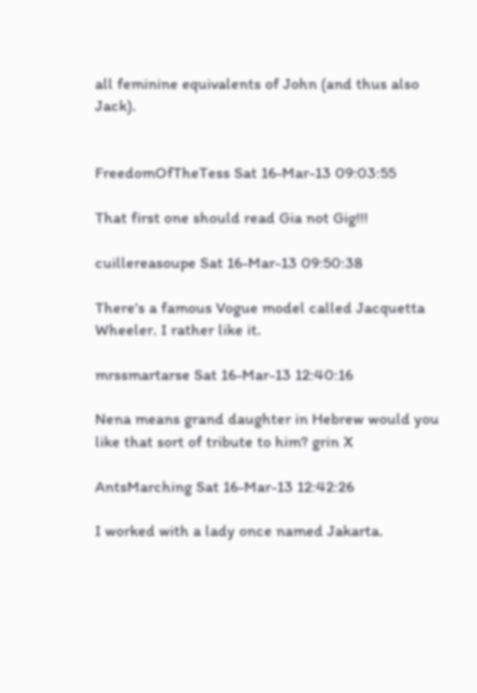all feminine equivalents of John (and thus also Jack).


FreedomOfTheTess Sat 16-Mar-13 09:03:55

That first one should read Gia not Gig!!!

cuillereasoupe Sat 16-Mar-13 09:50:38

There's a famous Vogue model called Jacquetta Wheeler. I rather like it.

mrssmartarse Sat 16-Mar-13 12:40:16

Nena means grand daughter in Hebrew would you like that sort of tribute to him? grin X

AntsMarching Sat 16-Mar-13 12:42:26

I worked with a lady once named Jakarta.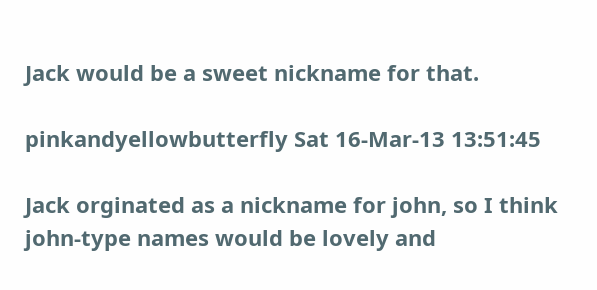Jack would be a sweet nickname for that.

pinkandyellowbutterfly Sat 16-Mar-13 13:51:45

Jack orginated as a nickname for john, so I think john-type names would be lovely and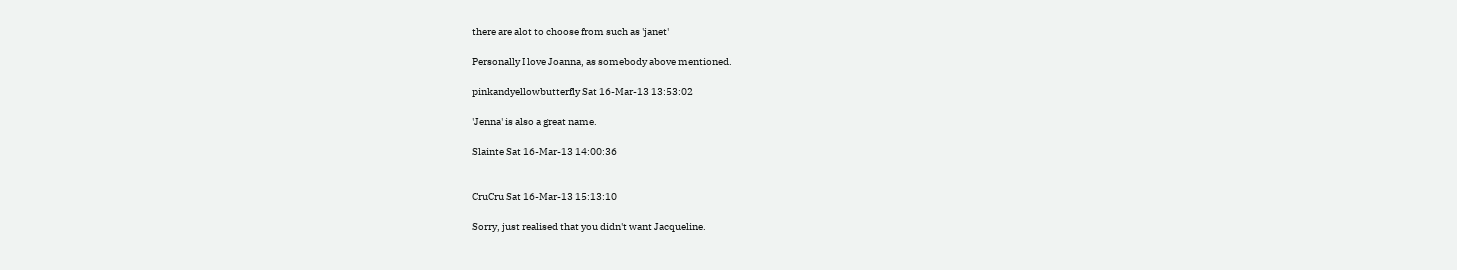there are alot to choose from such as 'janet'

Personally I love Joanna, as somebody above mentioned.

pinkandyellowbutterfly Sat 16-Mar-13 13:53:02

'Jenna' is also a great name.

Slainte Sat 16-Mar-13 14:00:36


CruCru Sat 16-Mar-13 15:13:10

Sorry, just realised that you didn't want Jacqueline.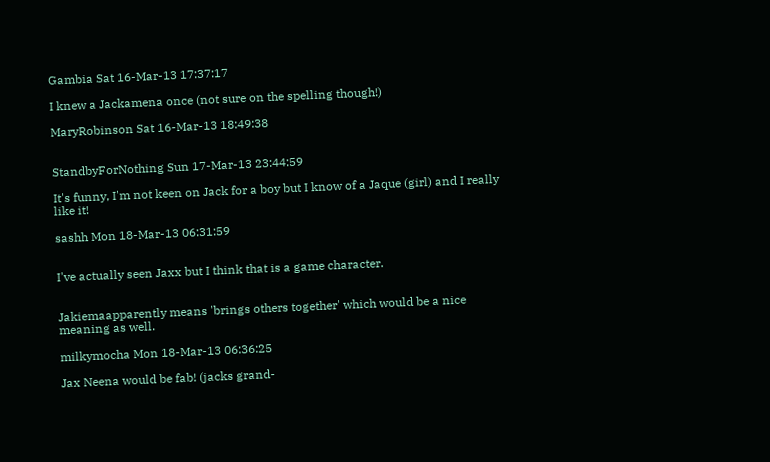Gambia Sat 16-Mar-13 17:37:17

I knew a Jackamena once (not sure on the spelling though!)

MaryRobinson Sat 16-Mar-13 18:49:38


StandbyForNothing Sun 17-Mar-13 23:44:59

It's funny, I'm not keen on Jack for a boy but I know of a Jaque (girl) and I really like it!

sashh Mon 18-Mar-13 06:31:59


I've actually seen Jaxx but I think that is a game character.


Jakiemaapparently means 'brings others together' which would be a nice meaning as well.

milkymocha Mon 18-Mar-13 06:36:25

Jax Neena would be fab! (jacks grand-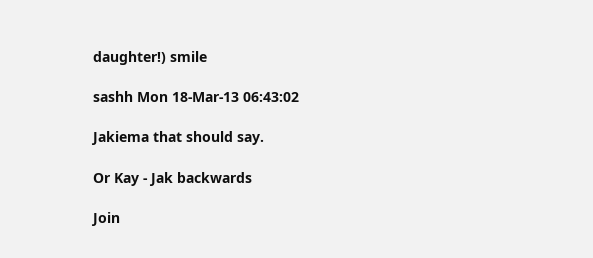daughter!) smile

sashh Mon 18-Mar-13 06:43:02

Jakiema that should say.

Or Kay - Jak backwards

Join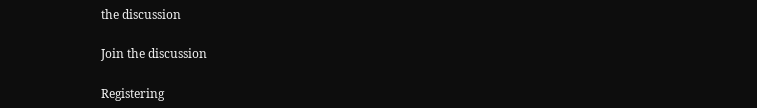the discussion

Join the discussion

Registering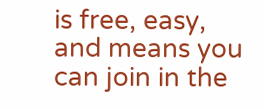is free, easy, and means you can join in the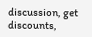discussion, get discounts,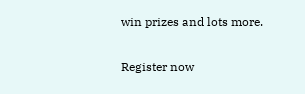win prizes and lots more.

Register now